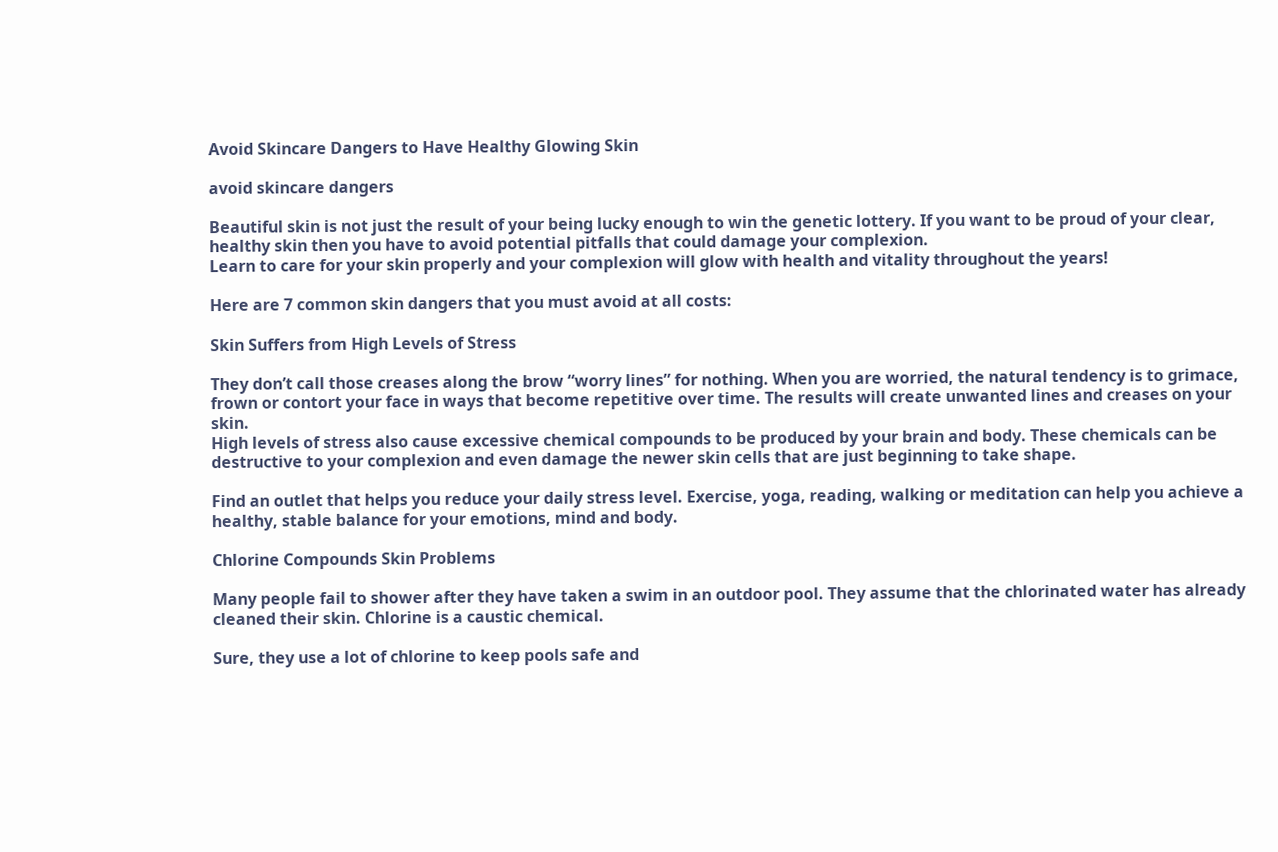Avoid Skincare Dangers to Have Healthy Glowing Skin

avoid skincare dangers

Beautiful skin is not just the result of your being lucky enough to win the genetic lottery. If you want to be proud of your clear, healthy skin then you have to avoid potential pitfalls that could damage your complexion.
Learn to care for your skin properly and your complexion will glow with health and vitality throughout the years!

Here are 7 common skin dangers that you must avoid at all costs:

Skin Suffers from High Levels of Stress

They don’t call those creases along the brow “worry lines” for nothing. When you are worried, the natural tendency is to grimace, frown or contort your face in ways that become repetitive over time. The results will create unwanted lines and creases on your skin.
High levels of stress also cause excessive chemical compounds to be produced by your brain and body. These chemicals can be destructive to your complexion and even damage the newer skin cells that are just beginning to take shape.

Find an outlet that helps you reduce your daily stress level. Exercise, yoga, reading, walking or meditation can help you achieve a healthy, stable balance for your emotions, mind and body.

Chlorine Compounds Skin Problems

Many people fail to shower after they have taken a swim in an outdoor pool. They assume that the chlorinated water has already cleaned their skin. Chlorine is a caustic chemical.

Sure, they use a lot of chlorine to keep pools safe and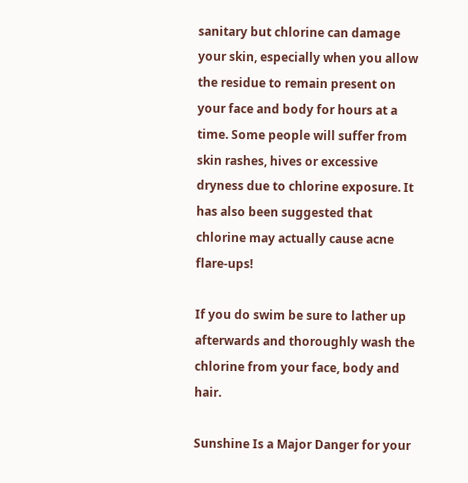sanitary but chlorine can damage your skin, especially when you allow the residue to remain present on your face and body for hours at a time. Some people will suffer from skin rashes, hives or excessive dryness due to chlorine exposure. It has also been suggested that chlorine may actually cause acne flare-ups!

If you do swim be sure to lather up afterwards and thoroughly wash the chlorine from your face, body and hair.

Sunshine Is a Major Danger for your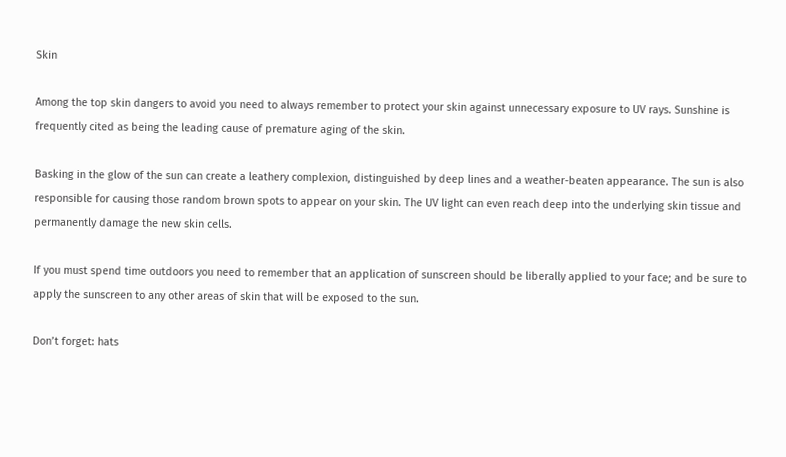Skin

Among the top skin dangers to avoid you need to always remember to protect your skin against unnecessary exposure to UV rays. Sunshine is frequently cited as being the leading cause of premature aging of the skin.

Basking in the glow of the sun can create a leathery complexion, distinguished by deep lines and a weather-beaten appearance. The sun is also responsible for causing those random brown spots to appear on your skin. The UV light can even reach deep into the underlying skin tissue and permanently damage the new skin cells.

If you must spend time outdoors you need to remember that an application of sunscreen should be liberally applied to your face; and be sure to apply the sunscreen to any other areas of skin that will be exposed to the sun.

Don’t forget: hats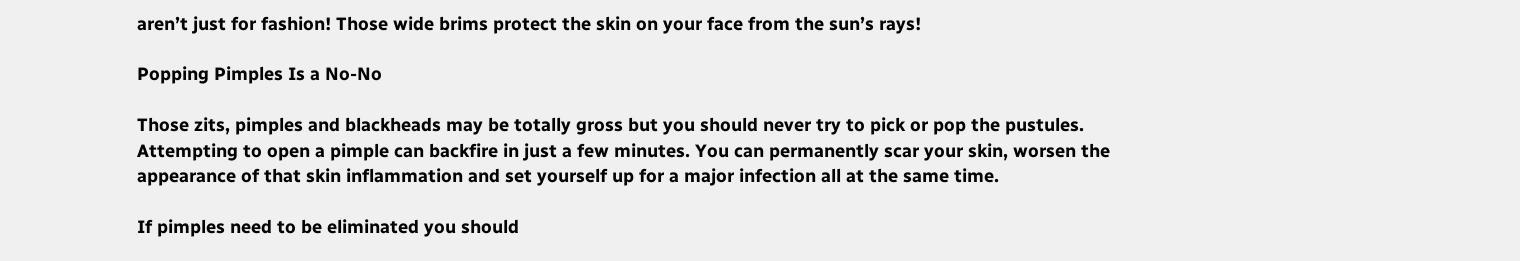aren’t just for fashion! Those wide brims protect the skin on your face from the sun’s rays!

Popping Pimples Is a No-No

Those zits, pimples and blackheads may be totally gross but you should never try to pick or pop the pustules. Attempting to open a pimple can backfire in just a few minutes. You can permanently scar your skin, worsen the appearance of that skin inflammation and set yourself up for a major infection all at the same time.

If pimples need to be eliminated you should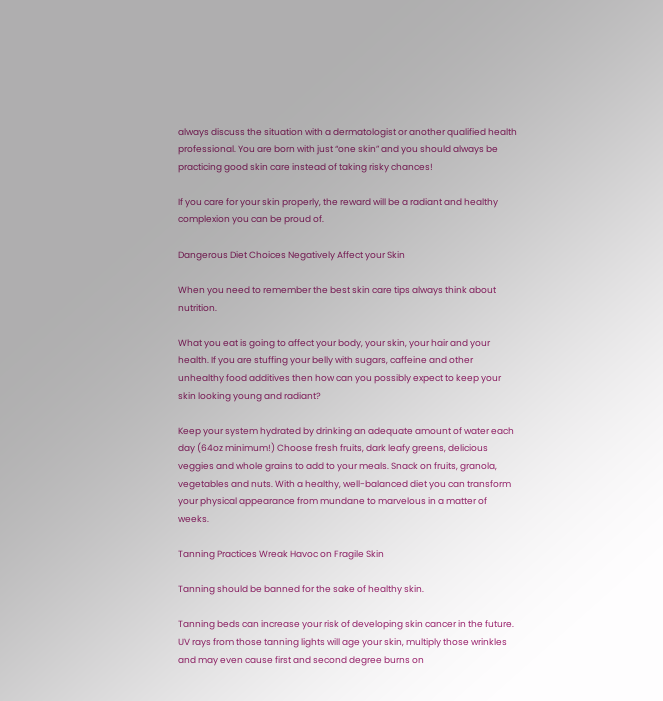always discuss the situation with a dermatologist or another qualified health professional. You are born with just “one skin” and you should always be practicing good skin care instead of taking risky chances!

If you care for your skin properly, the reward will be a radiant and healthy complexion you can be proud of.

Dangerous Diet Choices Negatively Affect your Skin

When you need to remember the best skin care tips always think about nutrition.

What you eat is going to affect your body, your skin, your hair and your health. If you are stuffing your belly with sugars, caffeine and other unhealthy food additives then how can you possibly expect to keep your skin looking young and radiant?

Keep your system hydrated by drinking an adequate amount of water each day (64oz minimum!) Choose fresh fruits, dark leafy greens, delicious veggies and whole grains to add to your meals. Snack on fruits, granola, vegetables and nuts. With a healthy, well-balanced diet you can transform your physical appearance from mundane to marvelous in a matter of weeks.

Tanning Practices Wreak Havoc on Fragile Skin

Tanning should be banned for the sake of healthy skin.

Tanning beds can increase your risk of developing skin cancer in the future. UV rays from those tanning lights will age your skin, multiply those wrinkles and may even cause first and second degree burns on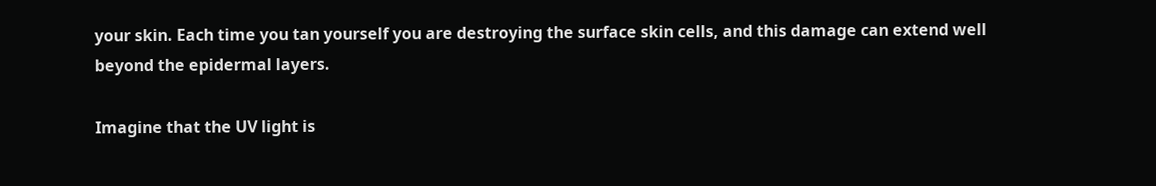your skin. Each time you tan yourself you are destroying the surface skin cells, and this damage can extend well beyond the epidermal layers.

Imagine that the UV light is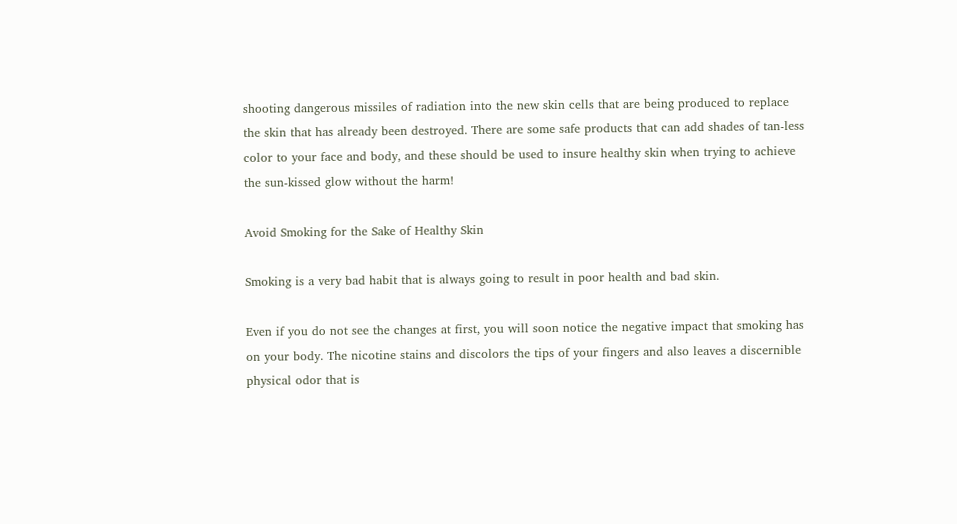shooting dangerous missiles of radiation into the new skin cells that are being produced to replace the skin that has already been destroyed. There are some safe products that can add shades of tan-less color to your face and body, and these should be used to insure healthy skin when trying to achieve the sun-kissed glow without the harm!

Avoid Smoking for the Sake of Healthy Skin

Smoking is a very bad habit that is always going to result in poor health and bad skin.

Even if you do not see the changes at first, you will soon notice the negative impact that smoking has on your body. The nicotine stains and discolors the tips of your fingers and also leaves a discernible physical odor that is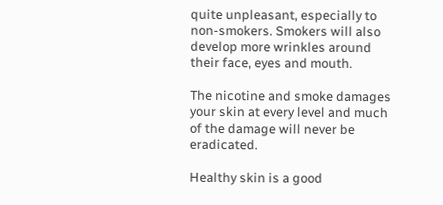quite unpleasant, especially to non-smokers. Smokers will also develop more wrinkles around their face, eyes and mouth.

The nicotine and smoke damages your skin at every level and much of the damage will never be eradicated.

Healthy skin is a good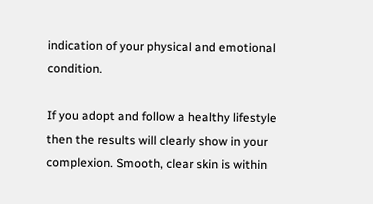indication of your physical and emotional condition.

If you adopt and follow a healthy lifestyle then the results will clearly show in your complexion. Smooth, clear skin is within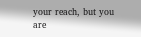your reach, but you are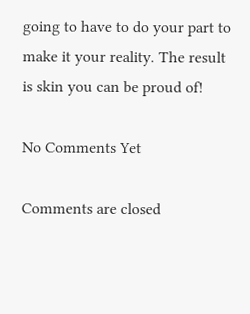going to have to do your part to make it your reality. The result is skin you can be proud of!

No Comments Yet

Comments are closed